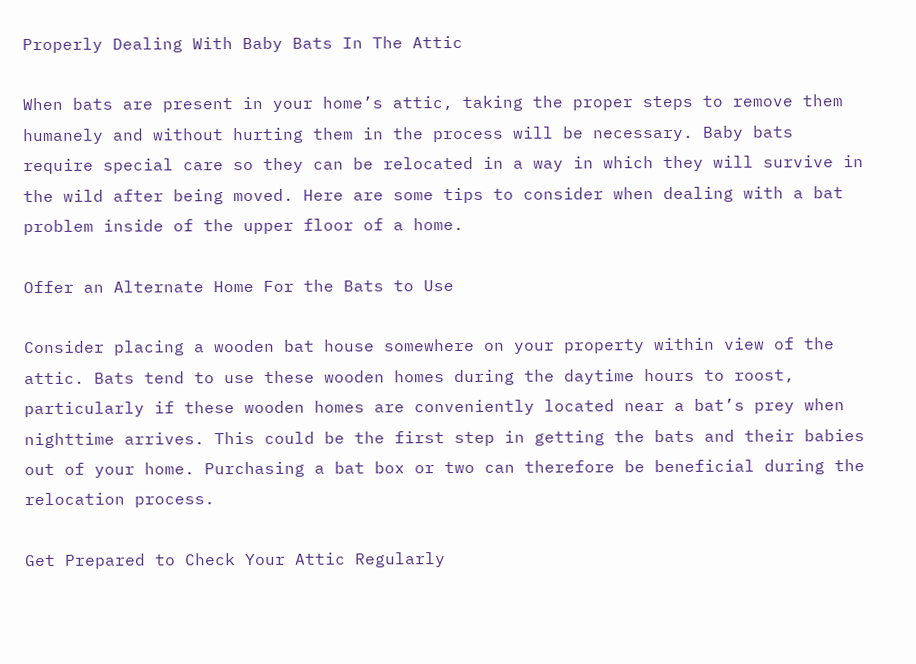Properly Dealing With Baby Bats In The Attic

When bats are present in your home’s attic, taking the proper steps to remove them humanely and without hurting them in the process will be necessary. Baby bats require special care so they can be relocated in a way in which they will survive in the wild after being moved. Here are some tips to consider when dealing with a bat problem inside of the upper floor of a home.

Offer an Alternate Home For the Bats to Use

Consider placing a wooden bat house somewhere on your property within view of the attic. Bats tend to use these wooden homes during the daytime hours to roost, particularly if these wooden homes are conveniently located near a bat’s prey when nighttime arrives. This could be the first step in getting the bats and their babies out of your home. Purchasing a bat box or two can therefore be beneficial during the relocation process.

Get Prepared to Check Your Attic Regularly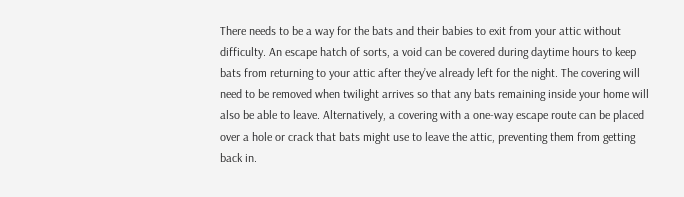There needs to be a way for the bats and their babies to exit from your attic without difficulty. An escape hatch of sorts, a void can be covered during daytime hours to keep bats from returning to your attic after they’ve already left for the night. The covering will need to be removed when twilight arrives so that any bats remaining inside your home will also be able to leave. Alternatively, a covering with a one-way escape route can be placed over a hole or crack that bats might use to leave the attic, preventing them from getting back in.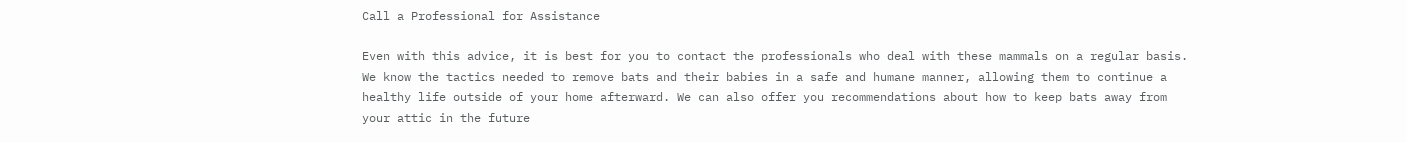Call a Professional for Assistance

Even with this advice, it is best for you to contact the professionals who deal with these mammals on a regular basis. We know the tactics needed to remove bats and their babies in a safe and humane manner, allowing them to continue a healthy life outside of your home afterward. We can also offer you recommendations about how to keep bats away from your attic in the future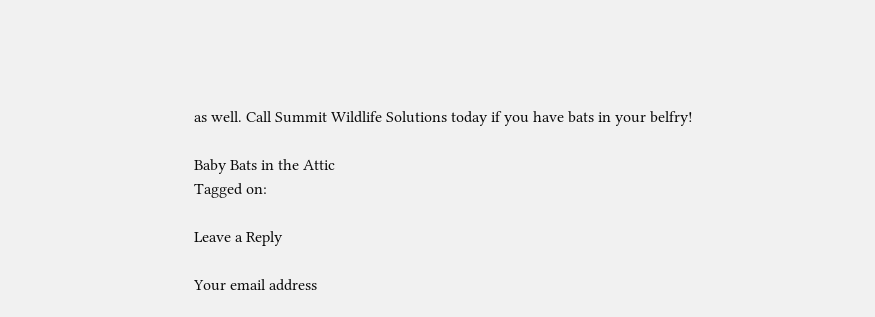as well. Call Summit Wildlife Solutions today if you have bats in your belfry!

Baby Bats in the Attic
Tagged on:

Leave a Reply

Your email address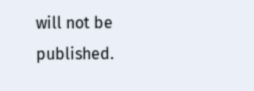will not be published.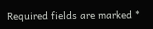Required fields are marked *